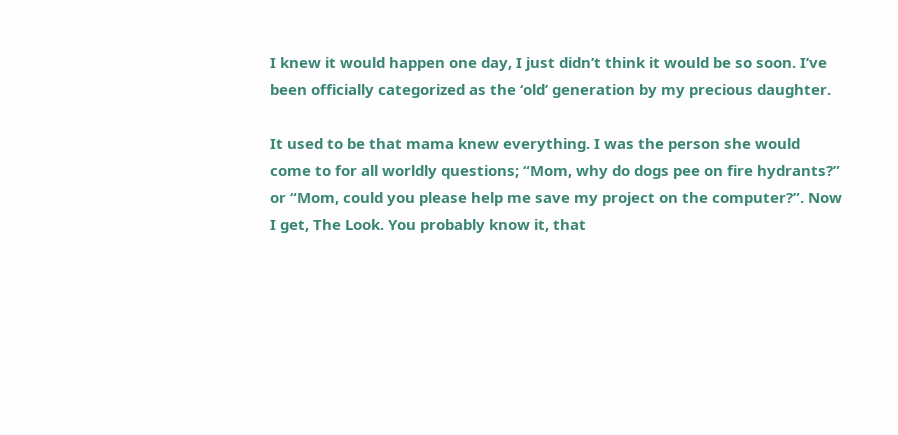I knew it would happen one day, I just didn’t think it would be so soon. I’ve been officially categorized as the ‘old’ generation by my precious daughter.

It used to be that mama knew everything. I was the person she would come to for all worldly questions; “Mom, why do dogs pee on fire hydrants?” or “Mom, could you please help me save my project on the computer?”. Now I get, The Look. You probably know it, that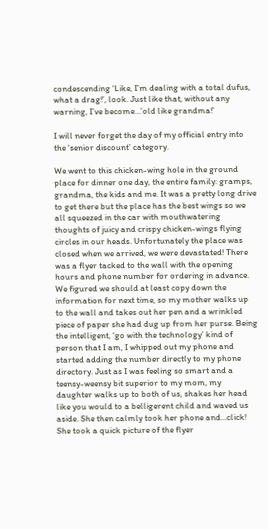condescending ‘Like, I’m dealing with a total dufus, what a drag!’, look. Just like that, without any warning, I’ve become…’old like grandma!’

I will never forget the day of my official entry into the ‘senior discount’ category.

We went to this chicken-wing hole in the ground place for dinner one day, the entire family: gramps, grandma, the kids and me. It was a pretty long drive to get there but the place has the best wings so we all squeezed in the car with mouthwatering thoughts of juicy and crispy chicken-wings flying circles in our heads. Unfortunately the place was closed when we arrived, we were devastated! There was a flyer tacked to the wall with the opening hours and phone number for ordering in advance. We figured we should at least copy down the information for next time, so my mother walks up to the wall and takes out her pen and a wrinkled piece of paper she had dug up from her purse. Being the intelligent, ‘go with the technology’ kind of person that I am, I whipped out my phone and started adding the number directly to my phone directory. Just as I was feeling so smart and a teensy-weensy bit superior to my mom, my daughter walks up to both of us, shakes her head like you would to a belligerent child and waved us aside. She then calmly took her phone and…click! She took a quick picture of the flyer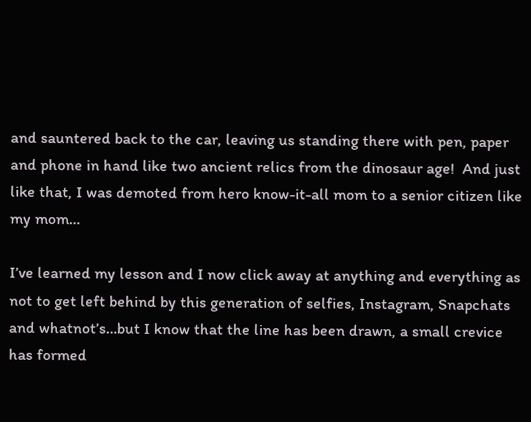and sauntered back to the car, leaving us standing there with pen, paper and phone in hand like two ancient relics from the dinosaur age!  And just like that, I was demoted from hero know-it-all mom to a senior citizen like my mom…

I’ve learned my lesson and I now click away at anything and everything as not to get left behind by this generation of selfies, Instagram, Snapchats and whatnot’s…but I know that the line has been drawn, a small crevice has formed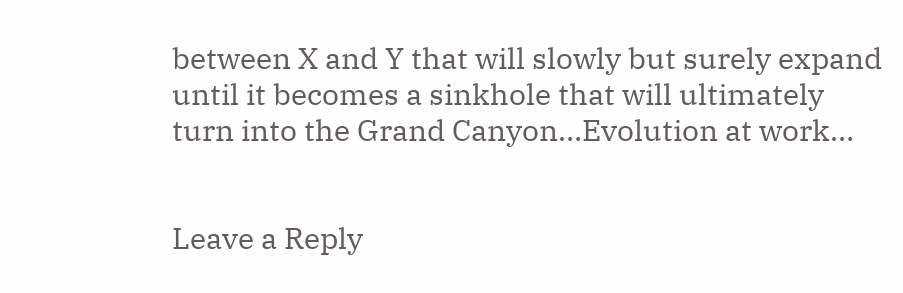between X and Y that will slowly but surely expand until it becomes a sinkhole that will ultimately turn into the Grand Canyon…Evolution at work…


Leave a Reply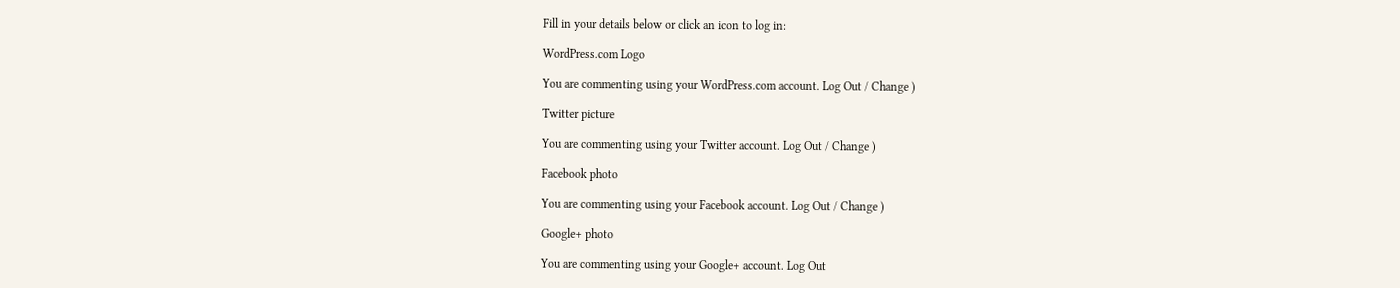Fill in your details below or click an icon to log in:

WordPress.com Logo

You are commenting using your WordPress.com account. Log Out / Change )

Twitter picture

You are commenting using your Twitter account. Log Out / Change )

Facebook photo

You are commenting using your Facebook account. Log Out / Change )

Google+ photo

You are commenting using your Google+ account. Log Out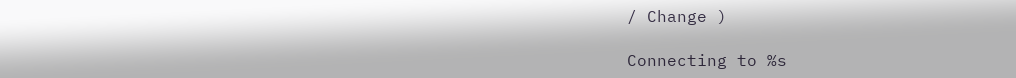/ Change )

Connecting to %s